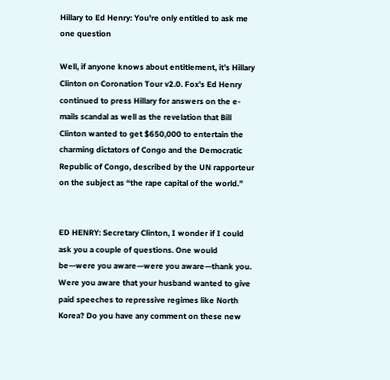Hillary to Ed Henry: You're only entitled to ask me one question

Well, if anyone knows about entitlement, it’s Hillary Clinton on Coronation Tour v2.0. Fox’s Ed Henry continued to press Hillary for answers on the e-mails scandal as well as the revelation that Bill Clinton wanted to get $650,000 to entertain the charming dictators of Congo and the Democratic Republic of Congo, described by the UN rapporteur on the subject as “the rape capital of the world.”


ED HENRY: Secretary Clinton, I wonder if I could ask you a couple of questions. One would be—were you aware—were you aware—thank you. Were you aware that your husband wanted to give paid speeches to repressive regimes like North Korea? Do you have any comment on these new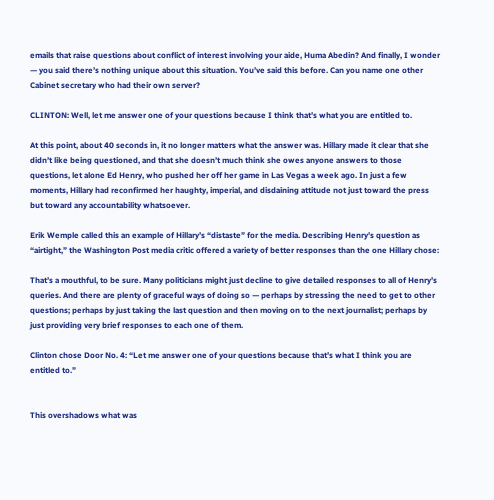emails that raise questions about conflict of interest involving your aide, Huma Abedin? And finally, I wonder — you said there’s nothing unique about this situation. You’ve said this before. Can you name one other Cabinet secretary who had their own server?

CLINTON: Well, let me answer one of your questions because I think that’s what you are entitled to.

At this point, about 40 seconds in, it no longer matters what the answer was. Hillary made it clear that she didn’t like being questioned, and that she doesn’t much think she owes anyone answers to those questions, let alone Ed Henry, who pushed her off her game in Las Vegas a week ago. In just a few moments, Hillary had reconfirmed her haughty, imperial, and disdaining attitude not just toward the press but toward any accountability whatsoever.

Erik Wemple called this an example of Hillary’s “distaste” for the media. Describing Henry’s question as “airtight,” the Washington Post media critic offered a variety of better responses than the one Hillary chose:

That’s a mouthful, to be sure. Many politicians might just decline to give detailed responses to all of Henry’s queries. And there are plenty of graceful ways of doing so — perhaps by stressing the need to get to other questions; perhaps by just taking the last question and then moving on to the next journalist; perhaps by just providing very brief responses to each one of them.

Clinton chose Door No. 4: “Let me answer one of your questions because that’s what I think you are entitled to.”


This overshadows what was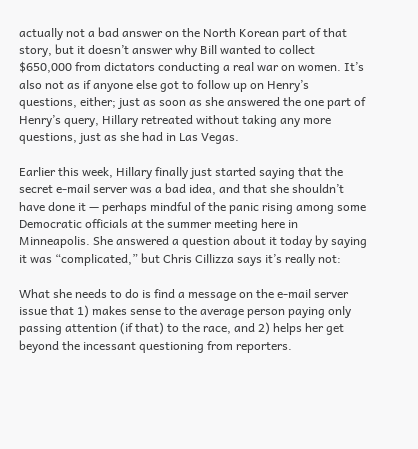actually not a bad answer on the North Korean part of that story, but it doesn’t answer why Bill wanted to collect $650,000 from dictators conducting a real war on women. It’s also not as if anyone else got to follow up on Henry’s questions, either; just as soon as she answered the one part of Henry’s query, Hillary retreated without taking any more questions, just as she had in Las Vegas.

Earlier this week, Hillary finally just started saying that the secret e-mail server was a bad idea, and that she shouldn’t have done it — perhaps mindful of the panic rising among some Democratic officials at the summer meeting here in Minneapolis. She answered a question about it today by saying it was “complicated,” but Chris Cillizza says it’s really not:

What she needs to do is find a message on the e-mail server issue that 1) makes sense to the average person paying only passing attention (if that) to the race, and 2) helps her get beyond the incessant questioning from reporters.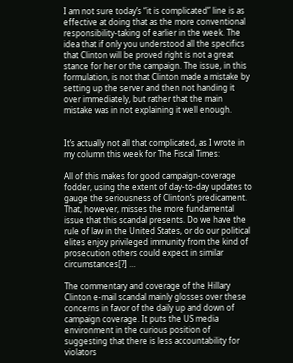I am not sure today’s “it is complicated” line is as effective at doing that as the more conventional responsibility-taking of earlier in the week. The idea that if only you understood all the specifics that Clinton will be proved right is not a great stance for her or the campaign. The issue, in this formulation, is not that Clinton made a mistake by setting up the server and then not handing it over immediately, but rather that the main mistake was in not explaining it well enough.


It’s actually not all that complicated, as I wrote in my column this week for The Fiscal Times:

All of this makes for good campaign-coverage fodder, using the extent of day-to-day updates to gauge the seriousness of Clinton’s predicament. That, however, misses the more fundamental issue that this scandal presents. Do we have the rule of law in the United States, or do our political elites enjoy privileged immunity from the kind of prosecution others could expect in similar circumstances[?] …

The commentary and coverage of the Hillary Clinton e-mail scandal mainly glosses over these concerns in favor of the daily up and down of campaign coverage. It puts the US media environment in the curious position of suggesting that there is less accountability for violators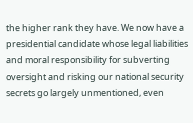the higher rank they have. We now have a presidential candidate whose legal liabilities and moral responsibility for subverting oversight and risking our national security secrets go largely unmentioned, even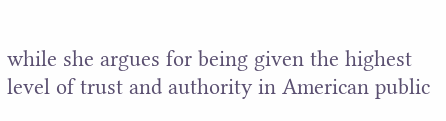while she argues for being given the highest level of trust and authority in American public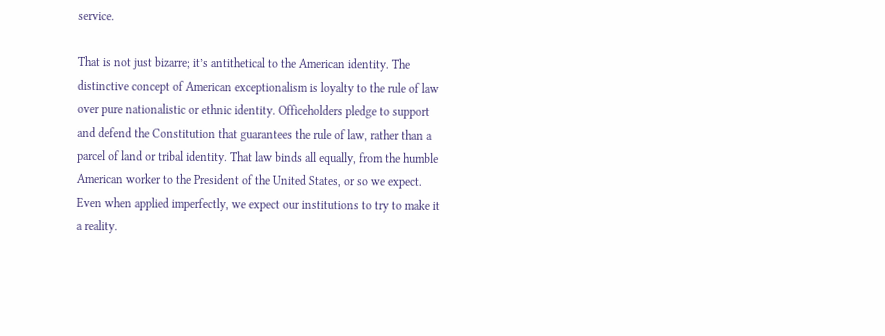service.

That is not just bizarre; it’s antithetical to the American identity. The distinctive concept of American exceptionalism is loyalty to the rule of law over pure nationalistic or ethnic identity. Officeholders pledge to support and defend the Constitution that guarantees the rule of law, rather than a parcel of land or tribal identity. That law binds all equally, from the humble American worker to the President of the United States, or so we expect. Even when applied imperfectly, we expect our institutions to try to make it a reality.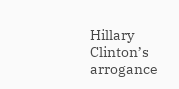Hillary Clinton’s arrogance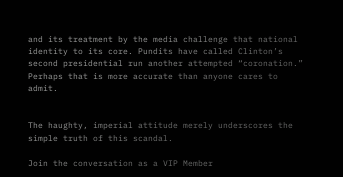and its treatment by the media challenge that national identity to its core. Pundits have called Clinton’s second presidential run another attempted “coronation.” Perhaps that is more accurate than anyone cares to admit.


The haughty, imperial attitude merely underscores the simple truth of this scandal.

Join the conversation as a VIP Member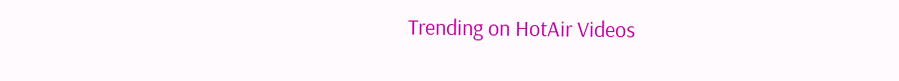Trending on HotAir Videos